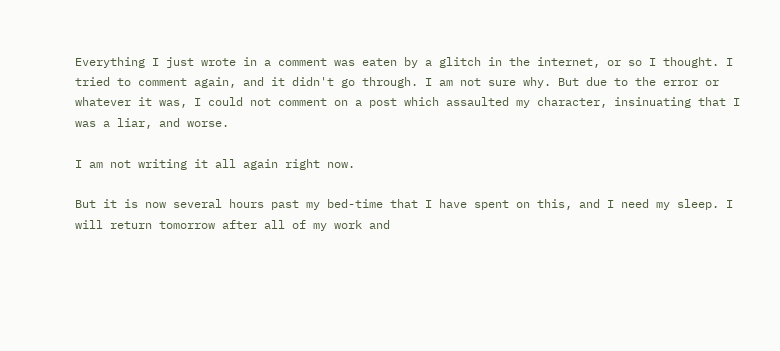Everything I just wrote in a comment was eaten by a glitch in the internet, or so I thought. I tried to comment again, and it didn't go through. I am not sure why. But due to the error or whatever it was, I could not comment on a post which assaulted my character, insinuating that I was a liar, and worse.

I am not writing it all again right now.

But it is now several hours past my bed-time that I have spent on this, and I need my sleep. I will return tomorrow after all of my work and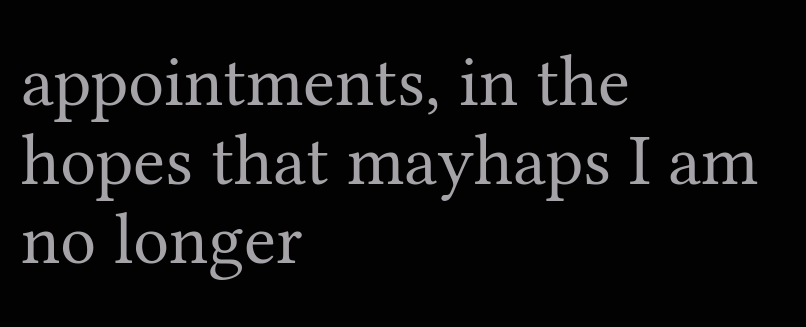appointments, in the hopes that mayhaps I am no longer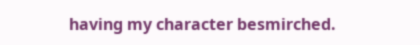having my character besmirched.